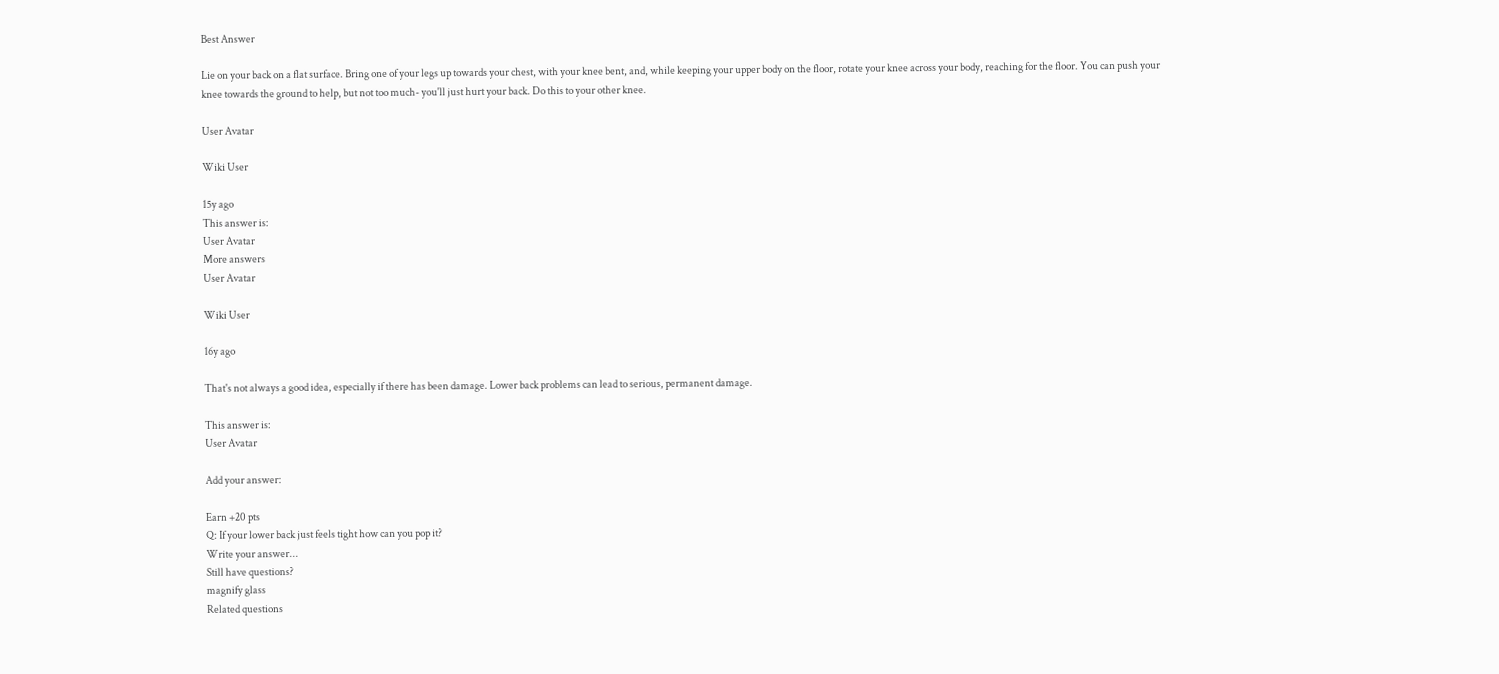Best Answer

Lie on your back on a flat surface. Bring one of your legs up towards your chest, with your knee bent, and, while keeping your upper body on the floor, rotate your knee across your body, reaching for the floor. You can push your knee towards the ground to help, but not too much- you'll just hurt your back. Do this to your other knee.

User Avatar

Wiki User

15y ago
This answer is:
User Avatar
More answers
User Avatar

Wiki User

16y ago

That's not always a good idea, especially if there has been damage. Lower back problems can lead to serious, permanent damage.

This answer is:
User Avatar

Add your answer:

Earn +20 pts
Q: If your lower back just feels tight how can you pop it?
Write your answer...
Still have questions?
magnify glass
Related questions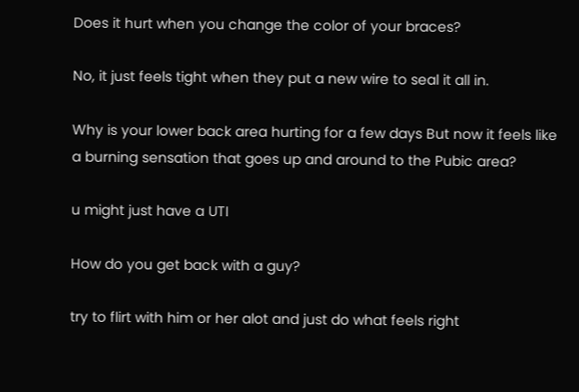Does it hurt when you change the color of your braces?

No, it just feels tight when they put a new wire to seal it all in.

Why is your lower back area hurting for a few days But now it feels like a burning sensation that goes up and around to the Pubic area?

u might just have a UTI

How do you get back with a guy?

try to flirt with him or her alot and just do what feels right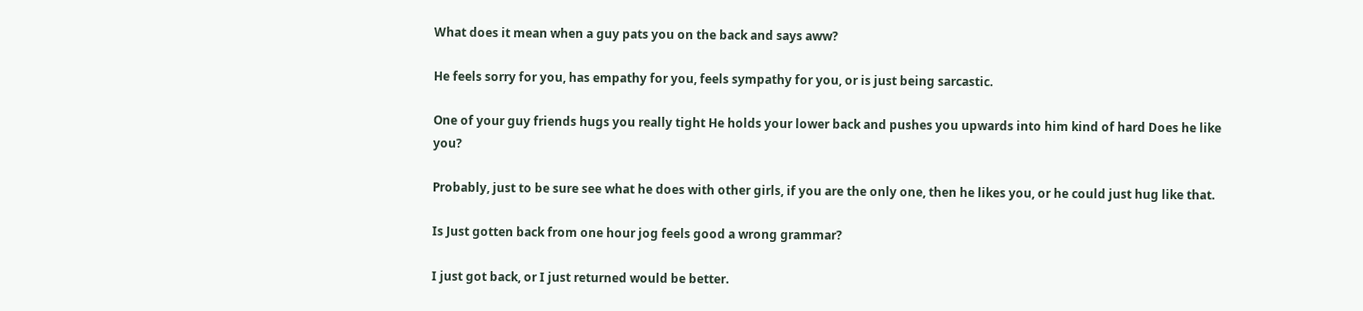What does it mean when a guy pats you on the back and says aww?

He feels sorry for you, has empathy for you, feels sympathy for you, or is just being sarcastic.

One of your guy friends hugs you really tight He holds your lower back and pushes you upwards into him kind of hard Does he like you?

Probably, just to be sure see what he does with other girls, if you are the only one, then he likes you, or he could just hug like that.

Is Just gotten back from one hour jog feels good a wrong grammar?

I just got back, or I just returned would be better.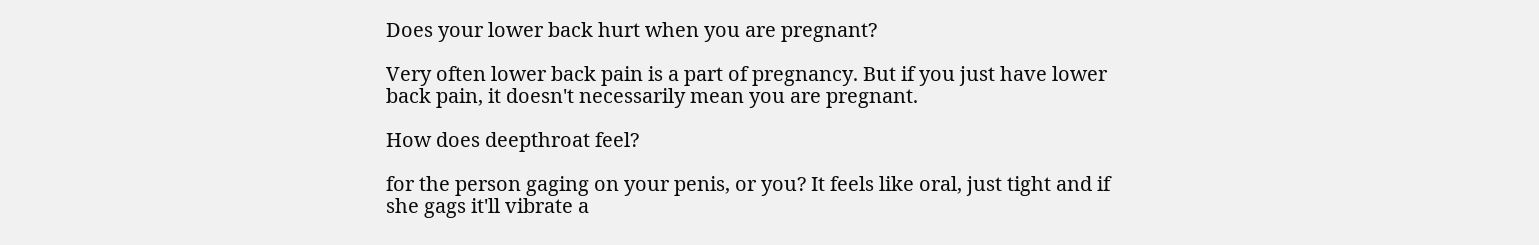Does your lower back hurt when you are pregnant?

Very often lower back pain is a part of pregnancy. But if you just have lower back pain, it doesn't necessarily mean you are pregnant.

How does deepthroat feel?

for the person gaging on your penis, or you? It feels like oral, just tight and if she gags it'll vibrate a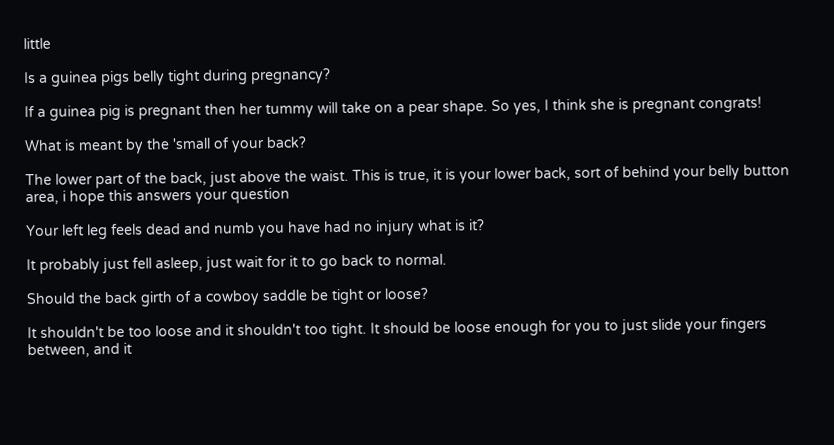little

Is a guinea pigs belly tight during pregnancy?

If a guinea pig is pregnant then her tummy will take on a pear shape. So yes, I think she is pregnant congrats!

What is meant by the 'small of your back?

The lower part of the back, just above the waist. This is true, it is your lower back, sort of behind your belly button area, i hope this answers your question

Your left leg feels dead and numb you have had no injury what is it?

It probably just fell asleep, just wait for it to go back to normal.

Should the back girth of a cowboy saddle be tight or loose?

It shouldn't be too loose and it shouldn't too tight. It should be loose enough for you to just slide your fingers between, and it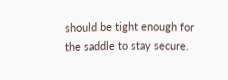should be tight enough for the saddle to stay secure.